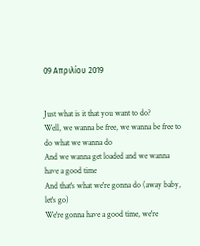09 Απριλίου 2019


Just what is it that you want to do?
Well, we wanna be free, we wanna be free to do what we wanna do
And we wanna get loaded and we wanna have a good time
And that's what we're gonna do (away baby, let's go)
We're gonna have a good time, we're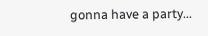gonna have a party...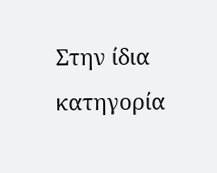Στην ίδια κατηγορία